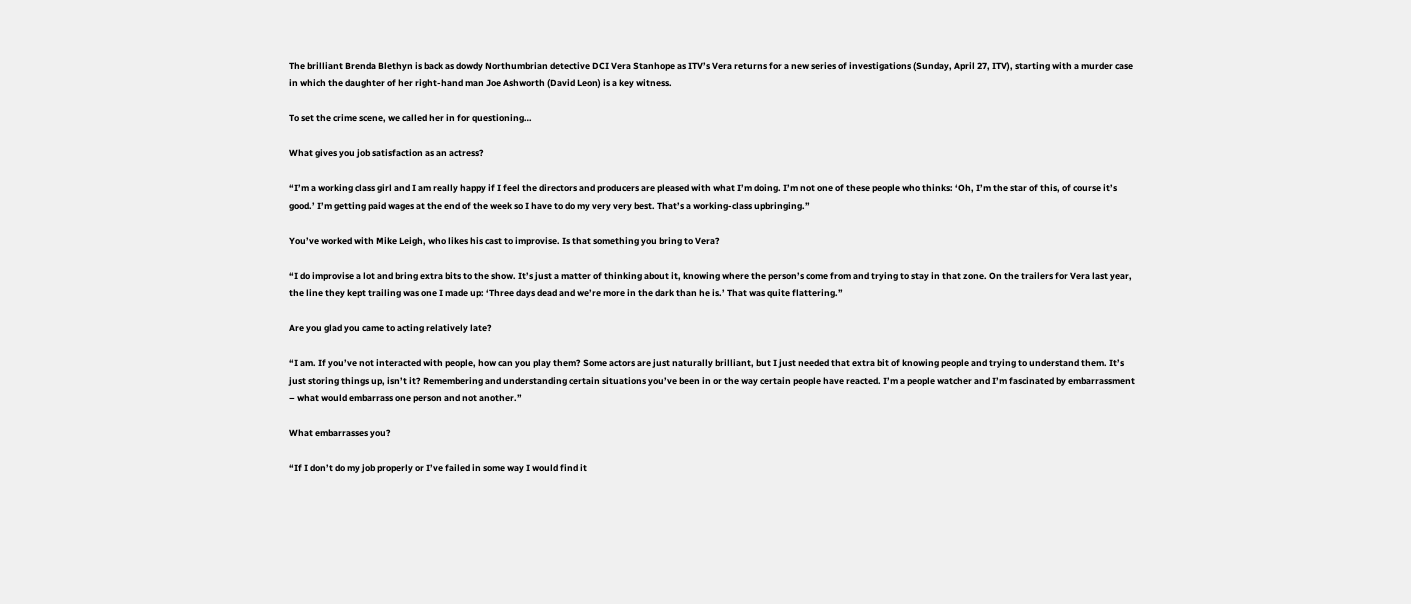The brilliant Brenda Blethyn is back as dowdy Northumbrian detective DCI Vera Stanhope as ITV’s Vera returns for a new series of investigations (Sunday, April 27, ITV), starting with a murder case in which the daughter of her right-hand man Joe Ashworth (David Leon) is a key witness.

To set the crime scene, we called her in for questioning…

What gives you job satisfaction as an actress?

“I’m a working class girl and I am really happy if I feel the directors and producers are pleased with what I’m doing. I’m not one of these people who thinks: ‘Oh, I’m the star of this, of course it’s good.’ I’m getting paid wages at the end of the week so I have to do my very very best. That’s a working-class upbringing.”

You’ve worked with Mike Leigh, who likes his cast to improvise. Is that something you bring to Vera?

“I do improvise a lot and bring extra bits to the show. It’s just a matter of thinking about it, knowing where the person’s come from and trying to stay in that zone. On the trailers for Vera last year, the line they kept trailing was one I made up: ‘Three days dead and we’re more in the dark than he is.’ That was quite flattering.”

Are you glad you came to acting relatively late?

“I am. If you’ve not interacted with people, how can you play them? Some actors are just naturally brilliant, but I just needed that extra bit of knowing people and trying to understand them. It’s just storing things up, isn’t it? Remembering and understanding certain situations you’ve been in or the way certain people have reacted. I’m a people watcher and I’m fascinated by embarrassment – what would embarrass one person and not another.”

What embarrasses you?

“If I don’t do my job properly or I’ve failed in some way I would find it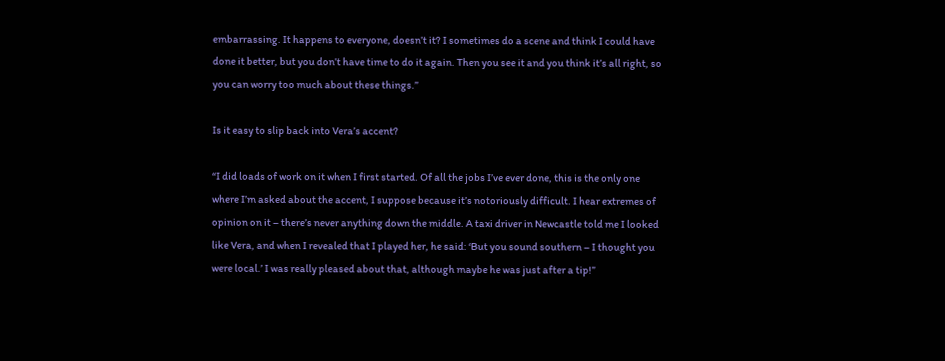embarrassing. It happens to everyone, doesn’t it? I sometimes do a scene and think I could have done it better, but you don’t have time to do it again. Then you see it and you think it’s all right, so you can worry too much about these things.”

Is it easy to slip back into Vera’s accent?

“I did loads of work on it when I first started. Of all the jobs I’ve ever done, this is the only one where I’m asked about the accent, I suppose because it’s notoriously difficult. I hear extremes of opinion on it – there’s never anything down the middle. A taxi driver in Newcastle told me I looked like Vera, and when I revealed that I played her, he said: ‘But you sound southern – I thought you were local.’ I was really pleased about that, although maybe he was just after a tip!”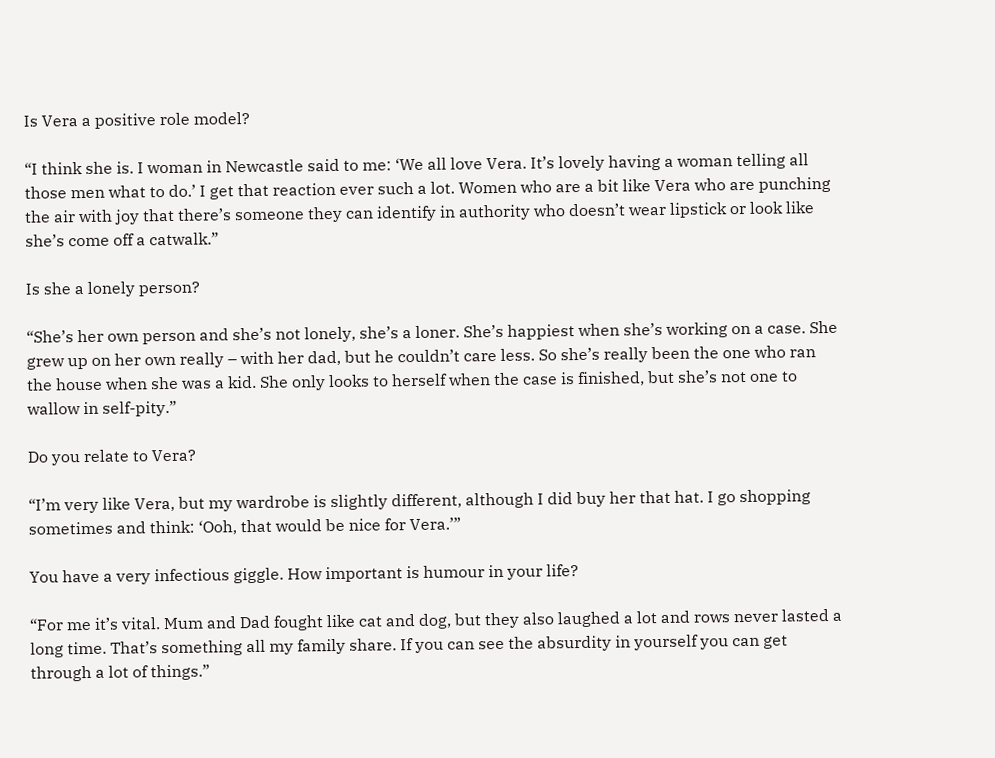Is Vera a positive role model?

“I think she is. I woman in Newcastle said to me: ‘We all love Vera. It’s lovely having a woman telling all those men what to do.’ I get that reaction ever such a lot. Women who are a bit like Vera who are punching the air with joy that there’s someone they can identify in authority who doesn’t wear lipstick or look like she’s come off a catwalk.”

Is she a lonely person?

“She’s her own person and she’s not lonely, she’s a loner. She’s happiest when she’s working on a case. She grew up on her own really – with her dad, but he couldn’t care less. So she’s really been the one who ran the house when she was a kid. She only looks to herself when the case is finished, but she’s not one to wallow in self-pity.”

Do you relate to Vera?

“I’m very like Vera, but my wardrobe is slightly different, although I did buy her that hat. I go shopping sometimes and think: ‘Ooh, that would be nice for Vera.’”

You have a very infectious giggle. How important is humour in your life?

“For me it’s vital. Mum and Dad fought like cat and dog, but they also laughed a lot and rows never lasted a long time. That’s something all my family share. If you can see the absurdity in yourself you can get through a lot of things.”